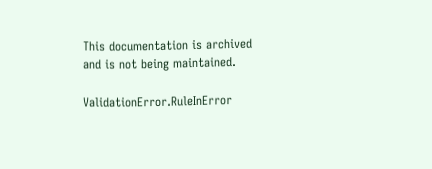This documentation is archived and is not being maintained.

ValidationError.RuleInError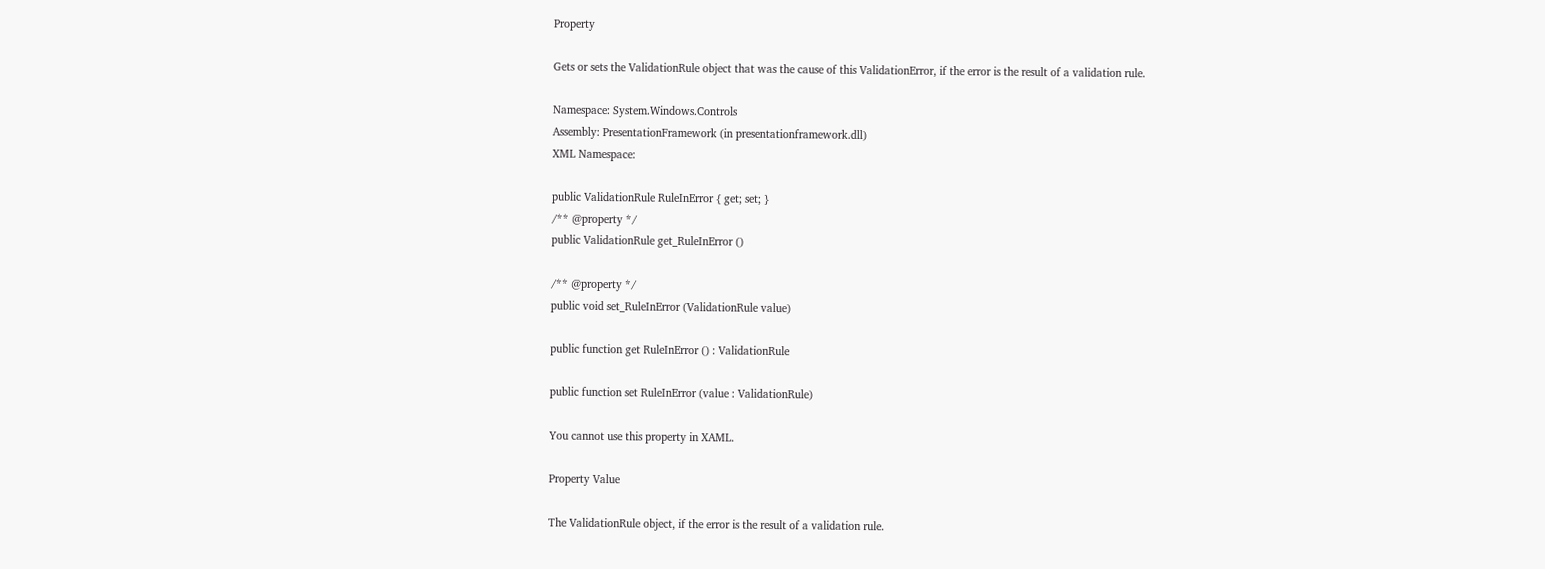Property

Gets or sets the ValidationRule object that was the cause of this ValidationError, if the error is the result of a validation rule.

Namespace: System.Windows.Controls
Assembly: PresentationFramework (in presentationframework.dll)
XML Namespace:

public ValidationRule RuleInError { get; set; }
/** @property */
public ValidationRule get_RuleInError ()

/** @property */
public void set_RuleInError (ValidationRule value)

public function get RuleInError () : ValidationRule

public function set RuleInError (value : ValidationRule)

You cannot use this property in XAML.

Property Value

The ValidationRule object, if the error is the result of a validation rule.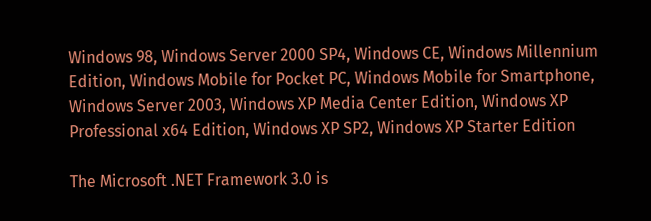Windows 98, Windows Server 2000 SP4, Windows CE, Windows Millennium Edition, Windows Mobile for Pocket PC, Windows Mobile for Smartphone, Windows Server 2003, Windows XP Media Center Edition, Windows XP Professional x64 Edition, Windows XP SP2, Windows XP Starter Edition

The Microsoft .NET Framework 3.0 is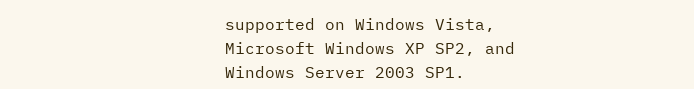supported on Windows Vista, Microsoft Windows XP SP2, and Windows Server 2003 SP1.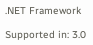.NET Framework

Supported in: 3.0